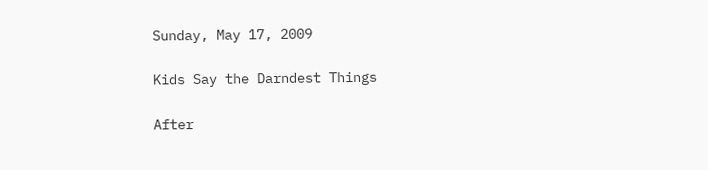Sunday, May 17, 2009

Kids Say the Darndest Things

After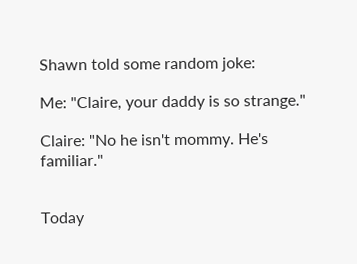Shawn told some random joke:

Me: "Claire, your daddy is so strange."

Claire: "No he isn't mommy. He's familiar."


Today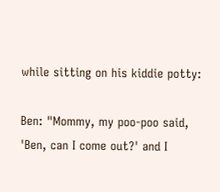while sitting on his kiddie potty:

Ben: "Mommy, my poo-poo said, 'Ben, can I come out?' and I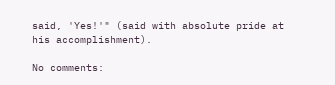said, 'Yes!'" (said with absolute pride at his accomplishment).

No comments: